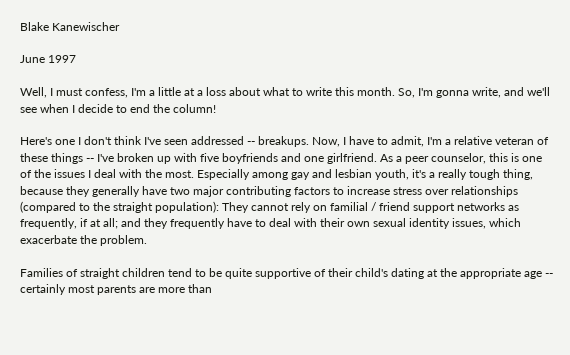Blake Kanewischer

June 1997

Well, I must confess, I'm a little at a loss about what to write this month. So, I'm gonna write, and we'll see when I decide to end the column!

Here's one I don't think I've seen addressed -- breakups. Now, I have to admit, I'm a relative veteran of these things -- I've broken up with five boyfriends and one girlfriend. As a peer counselor, this is one of the issues I deal with the most. Especially among gay and lesbian youth, it's a really tough thing, because they generally have two major contributing factors to increase stress over relationships (compared to the straight population): They cannot rely on familial / friend support networks as frequently, if at all; and they frequently have to deal with their own sexual identity issues, which exacerbate the problem.

Families of straight children tend to be quite supportive of their child's dating at the appropriate age -- certainly most parents are more than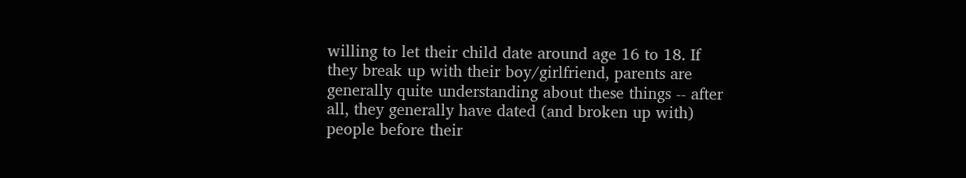willing to let their child date around age 16 to 18. If they break up with their boy/girlfriend, parents are generally quite understanding about these things -- after all, they generally have dated (and broken up with) people before their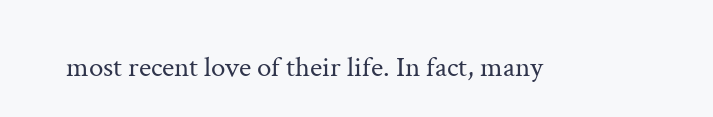most recent love of their life. In fact, many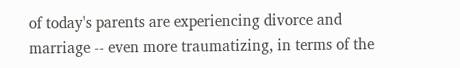of today's parents are experiencing divorce and marriage -- even more traumatizing, in terms of the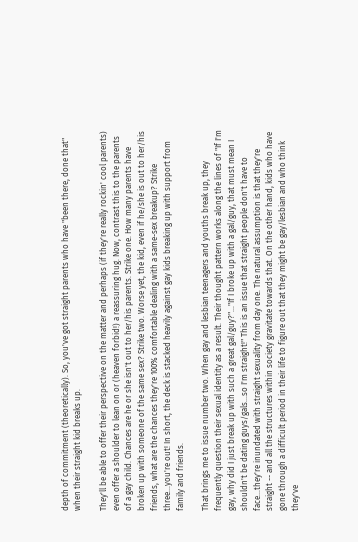depth of commitment (theoretically). So, you've got straight parents who have "been there, done that" when their straight kid breaks up.

They'll be able to offer their perspective on the matter and perhaps (if they're really rockin' cool parents) even offer a shoulder to lean on or (heaven forbid!) a reassuring hug. Now, contrast this to the parents of a gay child. Chances are he or she isn't out to her/his parents. Strike one. How many parents have broken up with someone of the same sex? Strike two. Worse yet, the kid, even if he/she is out to her/his friends, what are the chances they're 100% comfortable dealing with a same-sex breakup? Strike three...you're out! In short, the deck is stacked heavily against gay kids breaking up with support from family and friends.

That brings me to issue number two. When gay and lesbian teenagers and youths break up, they frequently question their sexual identity as a result. Their thought pattern works along the lines of "If I'm gay, why did I just break up with such a great gal/guy?"..."If I broke up with a gal/guy, that must mean I shouldn't be dating guys/gals...so I'm straight!" This is an issue that straight people don't have to face...they're inundated with straight sexuality from day one. The natural assumption is that they're straight -- and all the structures within society gravitate towards that. On the other hand, kids who have gone through a difficult period in their life to figure out that they might be gay/lesbian and who think they've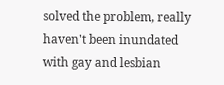solved the problem, really haven't been inundated with gay and lesbian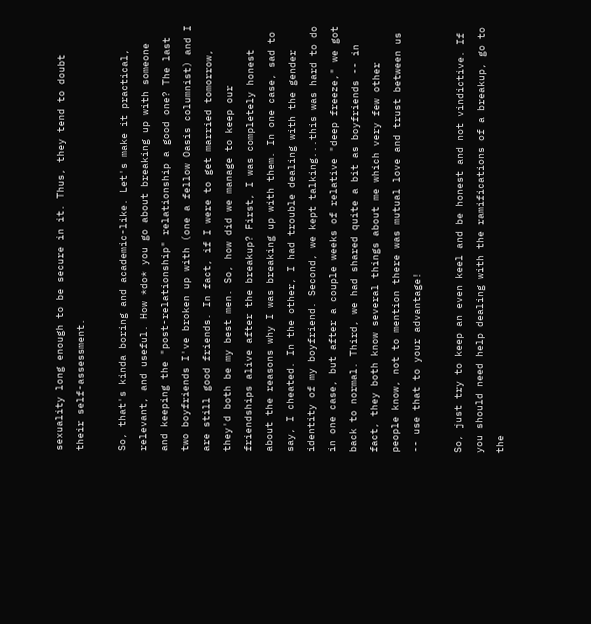sexuality long enough to be secure in it. Thus, they tend to doubt their self-assessment.

So, that's kinda boring and academic-like. Let's make it practical, relevant, and useful. How *do* you go about breaking up with someone and keeping the "post-relationship" relationship a good one? The last two boyfriends I've broken up with (one a fellow Oasis columnist) and I are still good friends. In fact, if I were to get married tomorrow, they'd both be my best men. So, how did we manage to keep our friendships alive after the breakup? First, I was completely honest about the reasons why I was breaking up with them. In one case, sad to say, I cheated. In the other, I had trouble dealing with the gender identity of my boyfriend. Second, we kept talking...this was hard to do in one case, but after a couple weeks of relative "deep freeze," we got back to normal. Third, we had shared quite a bit as boyfriends -- in fact, they both know several things about me which very few other people know, not to mention there was mutual love and trust between us -- use that to your advantage!

So, just try to keep an even keel and be honest and not vindictive. If you should need help dealing with the ramifications of a breakup, go to the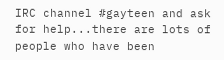IRC channel #gayteen and ask for help...there are lots of people who have been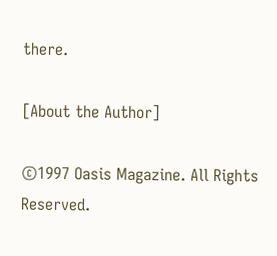there.

[About the Author]

©1997 Oasis Magazine. All Rights Reserved.